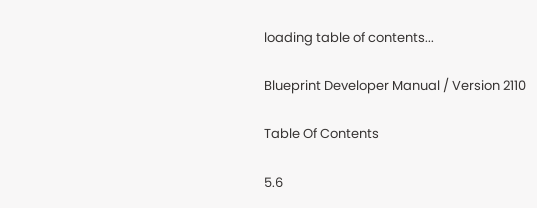loading table of contents...

Blueprint Developer Manual / Version 2110

Table Of Contents

5.6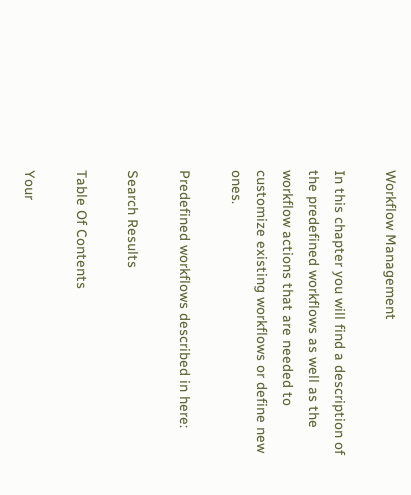Workflow Management

In this chapter you will find a description of the predefined workflows as well as the workflow actions that are needed to customize existing workflows or define new ones.

Predefined workflows described in here:

Search Results

Table Of Contents

Your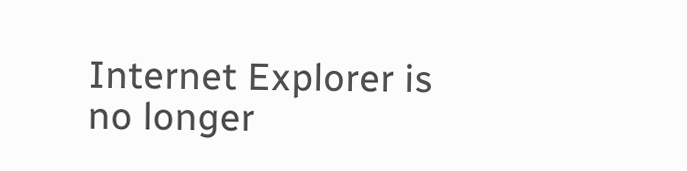Internet Explorer is no longer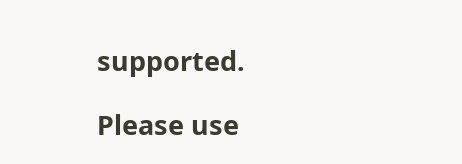supported.

Please use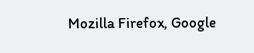Mozilla Firefox, Google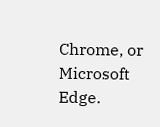Chrome, or Microsoft Edge.